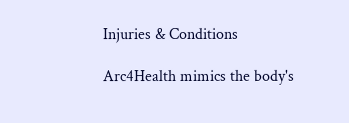Injuries & Conditions

Arc4Health mimics the body's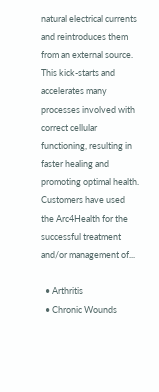natural electrical currents and reintroduces them from an external source. This kick-starts and accelerates many processes involved with correct cellular functioning, resulting in faster healing and promoting optimal health. Customers have used the Arc4Health for the successful treatment and/or management of...

  • Arthritis
  • Chronic Wounds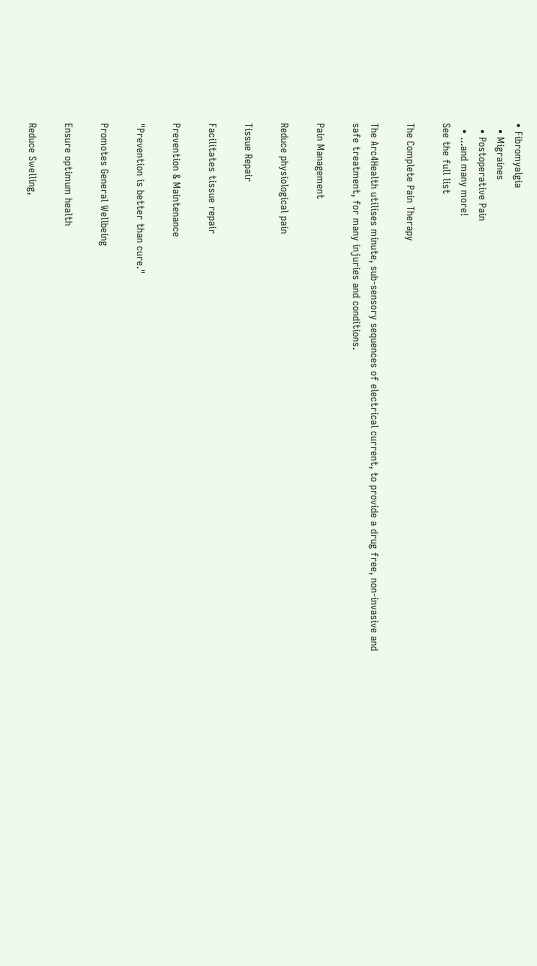• Fibromyalgia
  • Migraines
  • Postoperative Pain
  • ...and many more!
See the full list

The Complete Pain Therapy

The Arc4Health utilises minute, sub-sensory sequences of electrical current, to provide a drug free, non-invasive and safe treatment, for many injuries and conditions.

Pain Management

Reduce physiological pain

Tissue Repair

Facilitates tissue repair

Prevention & Maintenance

"Prevention is better than cure."

Promotes General Wellbeing

Ensure optimum health

Reduce Swelling,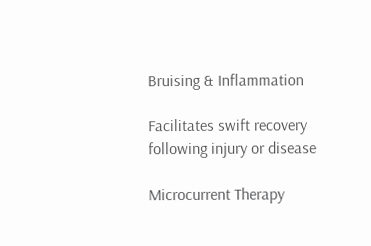Bruising & Inflammation

Facilitates swift recovery following injury or disease

Microcurrent Therapy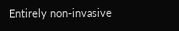Entirely non-invasive